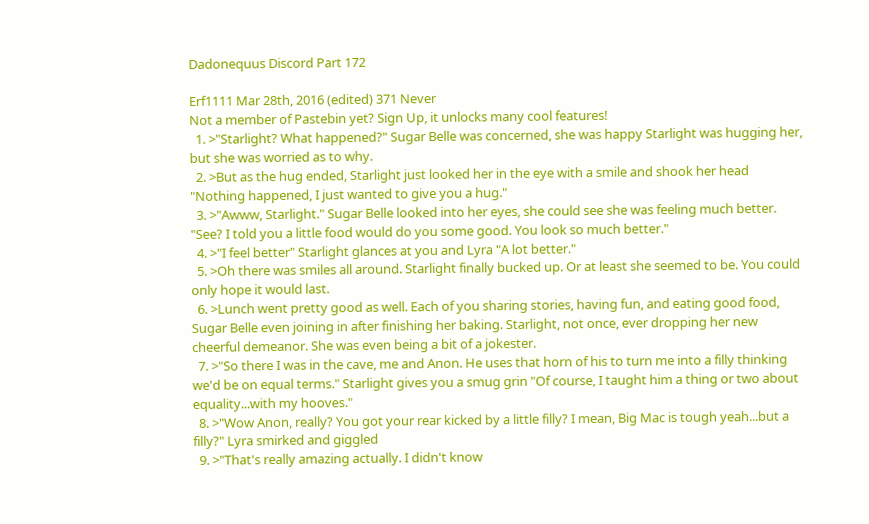Dadonequus Discord Part 172

Erf1111 Mar 28th, 2016 (edited) 371 Never
Not a member of Pastebin yet? Sign Up, it unlocks many cool features!
  1. >"Starlight? What happened?" Sugar Belle was concerned, she was happy Starlight was hugging her, but she was worried as to why.
  2. >But as the hug ended, Starlight just looked her in the eye with a smile and shook her head "Nothing happened, I just wanted to give you a hug."
  3. >"Awww, Starlight." Sugar Belle looked into her eyes, she could see she was feeling much better. "See? I told you a little food would do you some good. You look so much better."
  4. >"I feel better" Starlight glances at you and Lyra "A lot better."
  5. >Oh there was smiles all around. Starlight finally bucked up. Or at least she seemed to be. You could only hope it would last.
  6. >Lunch went pretty good as well. Each of you sharing stories, having fun, and eating good food, Sugar Belle even joining in after finishing her baking. Starlight, not once, ever dropping her new cheerful demeanor. She was even being a bit of a jokester.
  7. >"So there I was in the cave, me and Anon. He uses that horn of his to turn me into a filly thinking we'd be on equal terms." Starlight gives you a smug grin "Of course, I taught him a thing or two about equality...with my hooves."
  8. >"Wow Anon, really? You got your rear kicked by a little filly? I mean, Big Mac is tough yeah...but a filly?" Lyra smirked and giggled
  9. >"That's really amazing actually. I didn't know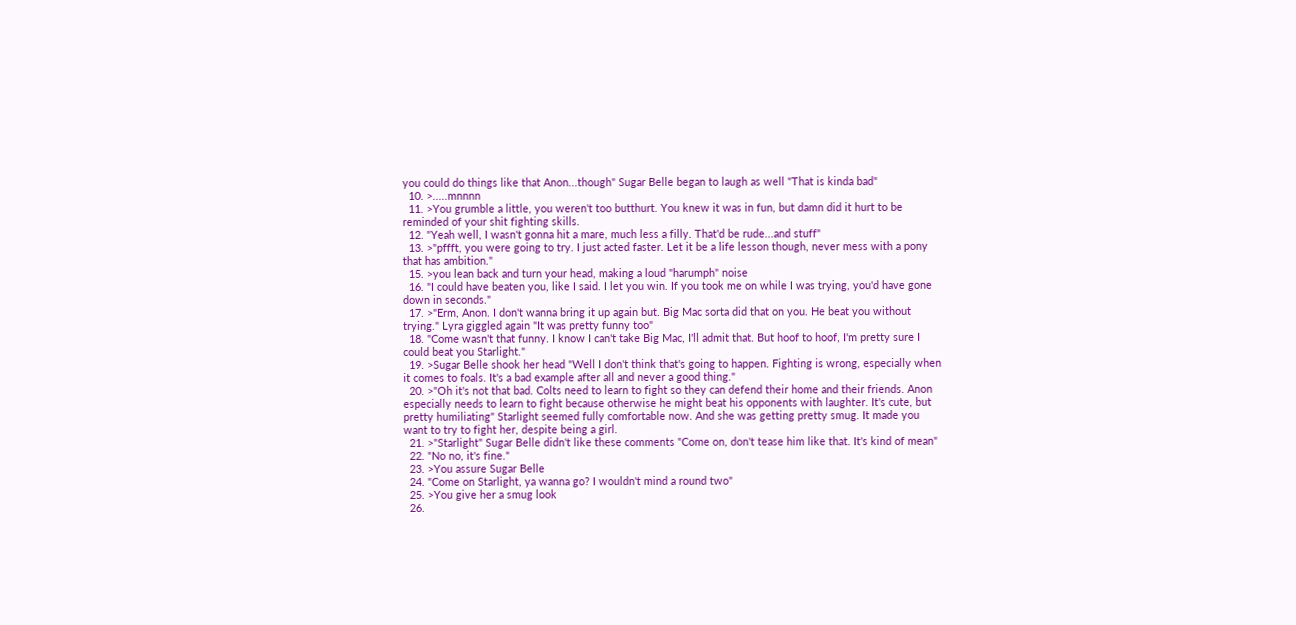you could do things like that Anon...though" Sugar Belle began to laugh as well "That is kinda bad"
  10. >.....mnnnn
  11. >You grumble a little, you weren't too butthurt. You knew it was in fun, but damn did it hurt to be reminded of your shit fighting skills.
  12. "Yeah well, I wasn't gonna hit a mare, much less a filly. That'd be rude...and stuff"
  13. >"pffft, you were going to try. I just acted faster. Let it be a life lesson though, never mess with a pony that has ambition."
  15. >you lean back and turn your head, making a loud "harumph" noise
  16. "I could have beaten you, like I said. I let you win. If you took me on while I was trying, you'd have gone down in seconds."
  17. >"Erm, Anon. I don't wanna bring it up again but. Big Mac sorta did that on you. He beat you without trying." Lyra giggled again "It was pretty funny too"
  18. "Come wasn't that funny. I know I can't take Big Mac, I'll admit that. But hoof to hoof, I'm pretty sure I could beat you Starlight."
  19. >Sugar Belle shook her head "Well I don't think that's going to happen. Fighting is wrong, especially when it comes to foals. It's a bad example after all and never a good thing."
  20. >"Oh it's not that bad. Colts need to learn to fight so they can defend their home and their friends. Anon especially needs to learn to fight because otherwise he might beat his opponents with laughter. It's cute, but pretty humiliating" Starlight seemed fully comfortable now. And she was getting pretty smug. It made you want to try to fight her, despite being a girl.
  21. >"Starlight" Sugar Belle didn't like these comments "Come on, don't tease him like that. It's kind of mean"
  22. "No no, it's fine."
  23. >You assure Sugar Belle
  24. "Come on Starlight, ya wanna go? I wouldn't mind a round two"
  25. >You give her a smug look
  26.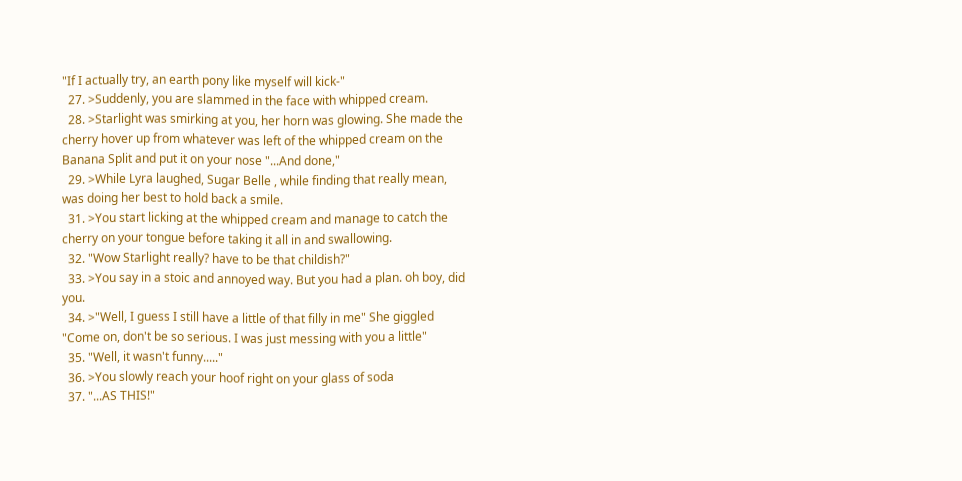"If I actually try, an earth pony like myself will kick-"
  27. >Suddenly, you are slammed in the face with whipped cream.
  28. >Starlight was smirking at you, her horn was glowing. She made the cherry hover up from whatever was left of the whipped cream on the Banana Split and put it on your nose "...And done,"
  29. >While Lyra laughed, Sugar Belle , while finding that really mean, was doing her best to hold back a smile.
  31. >You start licking at the whipped cream and manage to catch the cherry on your tongue before taking it all in and swallowing.
  32. "Wow Starlight really? have to be that childish?"
  33. >You say in a stoic and annoyed way. But you had a plan. oh boy, did you.
  34. >"Well, I guess I still have a little of that filly in me" She giggled "Come on, don't be so serious. I was just messing with you a little"
  35. "Well, it wasn't funny....."
  36. >You slowly reach your hoof right on your glass of soda
  37. "...AS THIS!"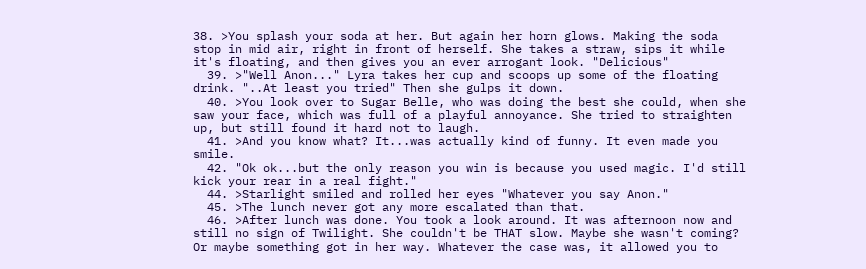38. >You splash your soda at her. But again her horn glows. Making the soda stop in mid air, right in front of herself. She takes a straw, sips it while it's floating, and then gives you an ever arrogant look. "Delicious"
  39. >"Well Anon..." Lyra takes her cup and scoops up some of the floating drink. "..At least you tried" Then she gulps it down.
  40. >You look over to Sugar Belle, who was doing the best she could, when she saw your face, which was full of a playful annoyance. She tried to straighten up, but still found it hard not to laugh.
  41. >And you know what? It...was actually kind of funny. It even made you smile.
  42. "Ok ok...but the only reason you win is because you used magic. I'd still kick your rear in a real fight."
  44. >Starlight smiled and rolled her eyes "Whatever you say Anon."
  45. >The lunch never got any more escalated than that.
  46. >After lunch was done. You took a look around. It was afternoon now and still no sign of Twilight. She couldn't be THAT slow. Maybe she wasn't coming? Or maybe something got in her way. Whatever the case was, it allowed you to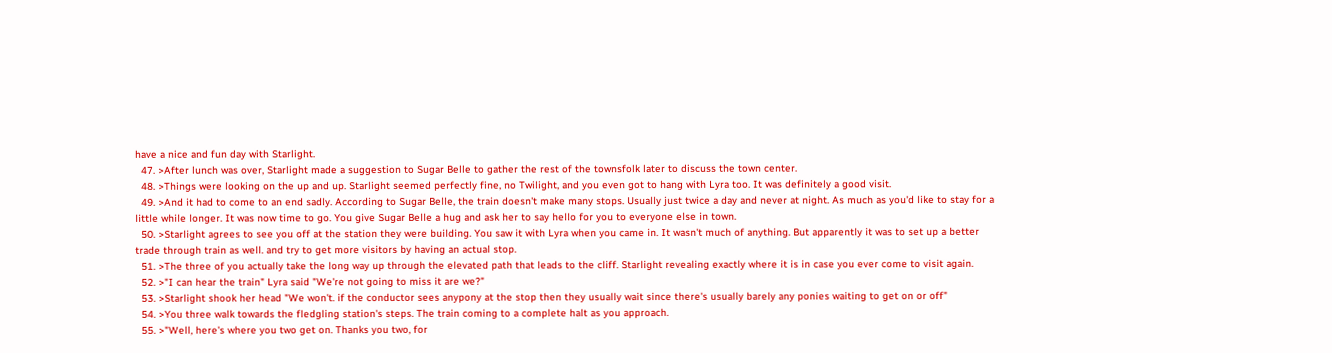have a nice and fun day with Starlight.
  47. >After lunch was over, Starlight made a suggestion to Sugar Belle to gather the rest of the townsfolk later to discuss the town center.
  48. >Things were looking on the up and up. Starlight seemed perfectly fine, no Twilight, and you even got to hang with Lyra too. It was definitely a good visit.
  49. >And it had to come to an end sadly. According to Sugar Belle, the train doesn't make many stops. Usually just twice a day and never at night. As much as you'd like to stay for a little while longer. It was now time to go. You give Sugar Belle a hug and ask her to say hello for you to everyone else in town.
  50. >Starlight agrees to see you off at the station they were building. You saw it with Lyra when you came in. It wasn't much of anything. But apparently it was to set up a better trade through train as well. and try to get more visitors by having an actual stop.
  51. >The three of you actually take the long way up through the elevated path that leads to the cliff. Starlight revealing exactly where it is in case you ever come to visit again.
  52. >"I can hear the train" Lyra said "We're not going to miss it are we?"
  53. >Starlight shook her head "We won't. if the conductor sees anypony at the stop then they usually wait since there's usually barely any ponies waiting to get on or off"
  54. >You three walk towards the fledgling station's steps. The train coming to a complete halt as you approach.
  55. >"Well, here's where you two get on. Thanks you two, for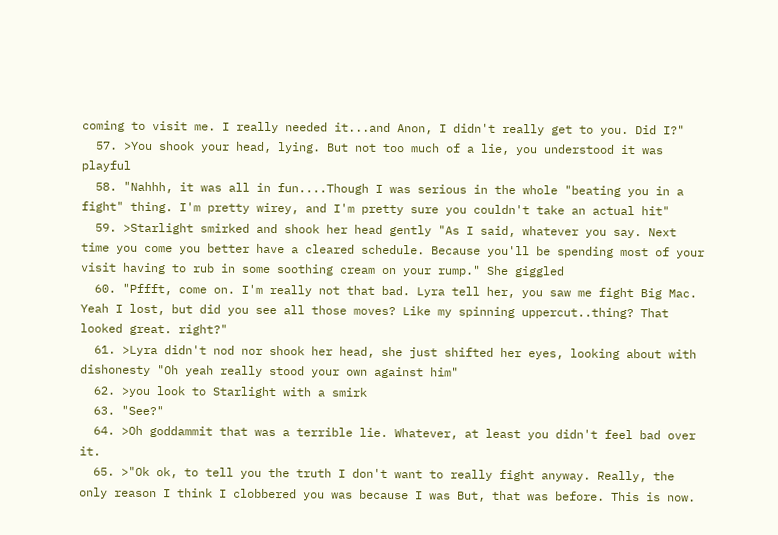coming to visit me. I really needed it...and Anon, I didn't really get to you. Did I?"
  57. >You shook your head, lying. But not too much of a lie, you understood it was playful
  58. "Nahhh, it was all in fun....Though I was serious in the whole "beating you in a fight" thing. I'm pretty wirey, and I'm pretty sure you couldn't take an actual hit"
  59. >Starlight smirked and shook her head gently "As I said, whatever you say. Next time you come you better have a cleared schedule. Because you'll be spending most of your visit having to rub in some soothing cream on your rump." She giggled
  60. "Pffft, come on. I'm really not that bad. Lyra tell her, you saw me fight Big Mac. Yeah I lost, but did you see all those moves? Like my spinning uppercut..thing? That looked great. right?"
  61. >Lyra didn't nod nor shook her head, she just shifted her eyes, looking about with dishonesty "Oh yeah really stood your own against him"
  62. >you look to Starlight with a smirk
  63. "See?"
  64. >Oh goddammit that was a terrible lie. Whatever, at least you didn't feel bad over it.
  65. >"Ok ok, to tell you the truth I don't want to really fight anyway. Really, the only reason I think I clobbered you was because I was But, that was before. This is now.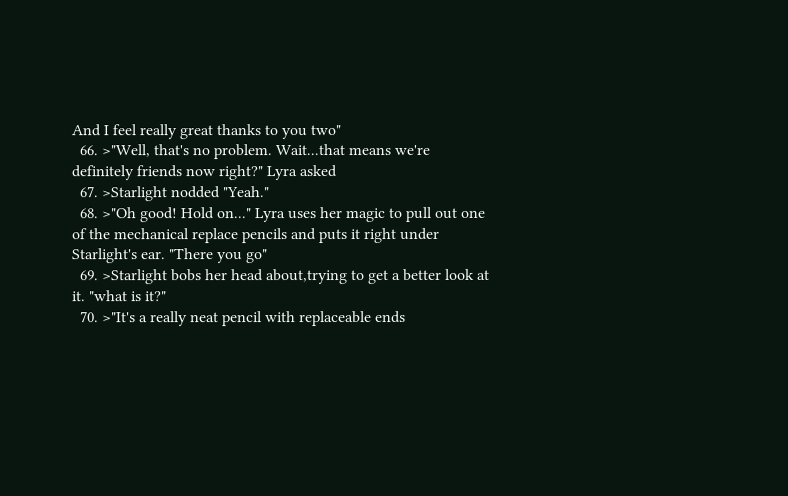And I feel really great thanks to you two"
  66. >"Well, that's no problem. Wait...that means we're definitely friends now right?" Lyra asked
  67. >Starlight nodded "Yeah."
  68. >"Oh good! Hold on..." Lyra uses her magic to pull out one of the mechanical replace pencils and puts it right under Starlight's ear. "There you go"
  69. >Starlight bobs her head about,trying to get a better look at it. "what is it?"
  70. >"It's a really neat pencil with replaceable ends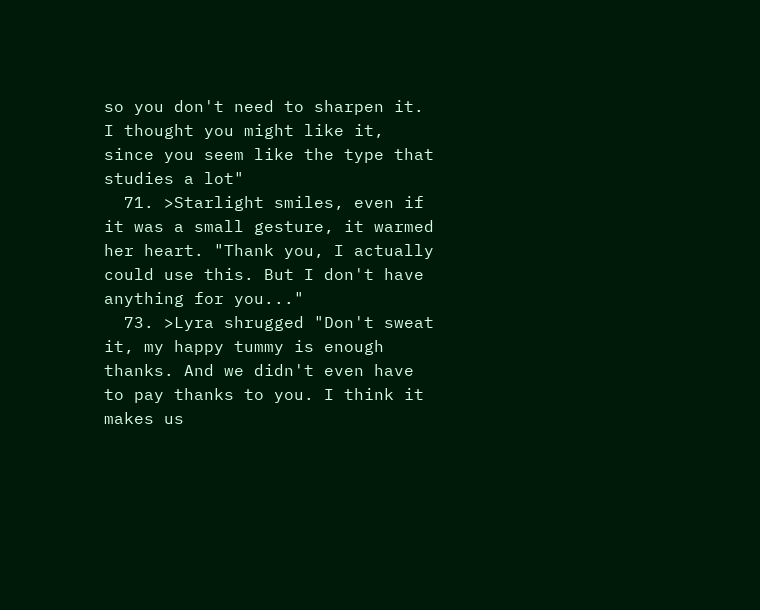so you don't need to sharpen it. I thought you might like it, since you seem like the type that studies a lot"
  71. >Starlight smiles, even if it was a small gesture, it warmed her heart. "Thank you, I actually could use this. But I don't have anything for you..."
  73. >Lyra shrugged "Don't sweat it, my happy tummy is enough thanks. And we didn't even have to pay thanks to you. I think it makes us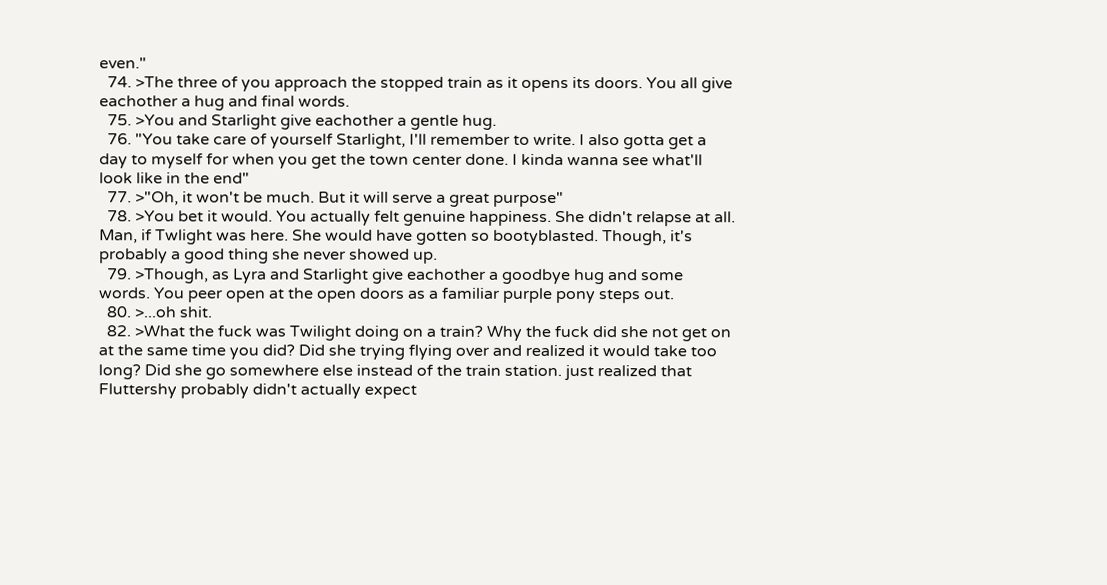even."
  74. >The three of you approach the stopped train as it opens its doors. You all give eachother a hug and final words.
  75. >You and Starlight give eachother a gentle hug.
  76. "You take care of yourself Starlight, I'll remember to write. I also gotta get a day to myself for when you get the town center done. I kinda wanna see what'll look like in the end"
  77. >"Oh, it won't be much. But it will serve a great purpose"
  78. >You bet it would. You actually felt genuine happiness. She didn't relapse at all. Man, if Twlight was here. She would have gotten so bootyblasted. Though, it's probably a good thing she never showed up.
  79. >Though, as Lyra and Starlight give eachother a goodbye hug and some words. You peer open at the open doors as a familiar purple pony steps out.
  80. >...oh shit.
  82. >What the fuck was Twilight doing on a train? Why the fuck did she not get on at the same time you did? Did she trying flying over and realized it would take too long? Did she go somewhere else instead of the train station. just realized that Fluttershy probably didn't actually expect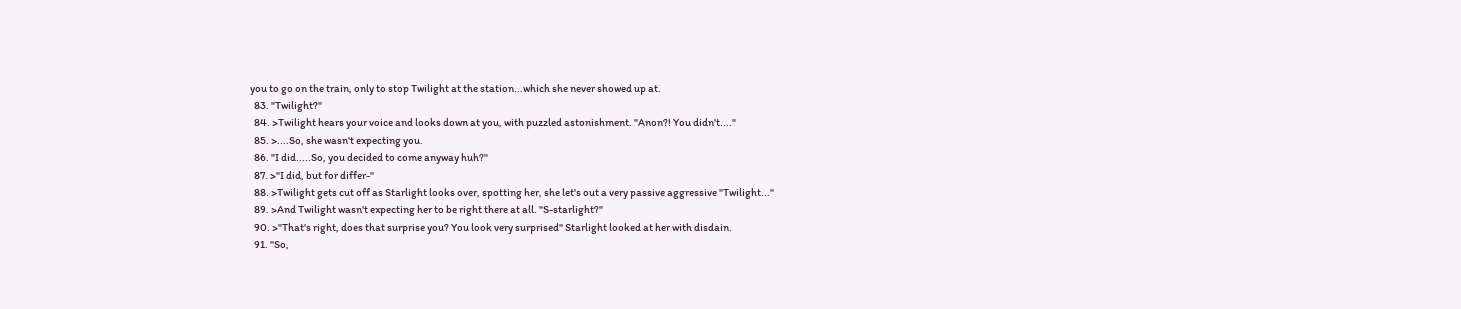you to go on the train, only to stop Twilight at the station...which she never showed up at.
  83. "Twilight?"
  84. >Twilight hears your voice and looks down at you, with puzzled astonishment. "Anon?! You didn't...."
  85. >....So, she wasn't expecting you.
  86. "I did.....So, you decided to come anyway huh?"
  87. >"I did, but for differ-"
  88. >Twilight gets cut off as Starlight looks over, spotting her, she let's out a very passive aggressive "Twilight..."
  89. >And Twilight wasn't expecting her to be right there at all. "S-starlight?"
  90. >"That's right, does that surprise you? You look very surprised" Starlight looked at her with disdain.
  91. "So,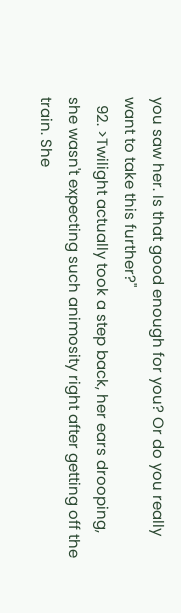you saw her. Is that good enough for you? Or do you really want to take this further?"
  92. >Twilight actually took a step back, her ears drooping, she wasn't expecting such animosity right after getting off the train. She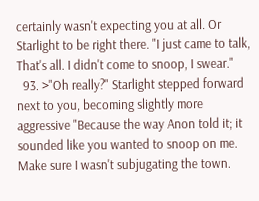certainly wasn't expecting you at all. Or Starlight to be right there. "I just came to talk, That's all. I didn't come to snoop, I swear."
  93. >"Oh really?" Starlight stepped forward next to you, becoming slightly more aggressive "Because the way Anon told it; it sounded like you wanted to snoop on me. Make sure I wasn't subjugating the town.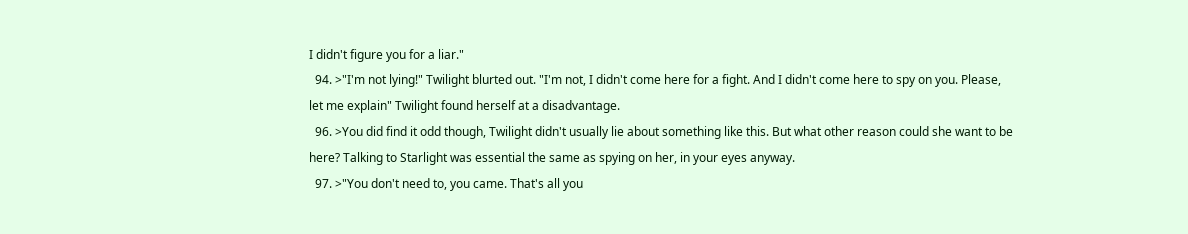I didn't figure you for a liar."
  94. >"I'm not lying!" Twilight blurted out. "I'm not, I didn't come here for a fight. And I didn't come here to spy on you. Please, let me explain" Twilight found herself at a disadvantage.
  96. >You did find it odd though, Twilight didn't usually lie about something like this. But what other reason could she want to be here? Talking to Starlight was essential the same as spying on her, in your eyes anyway.
  97. >"You don't need to, you came. That's all you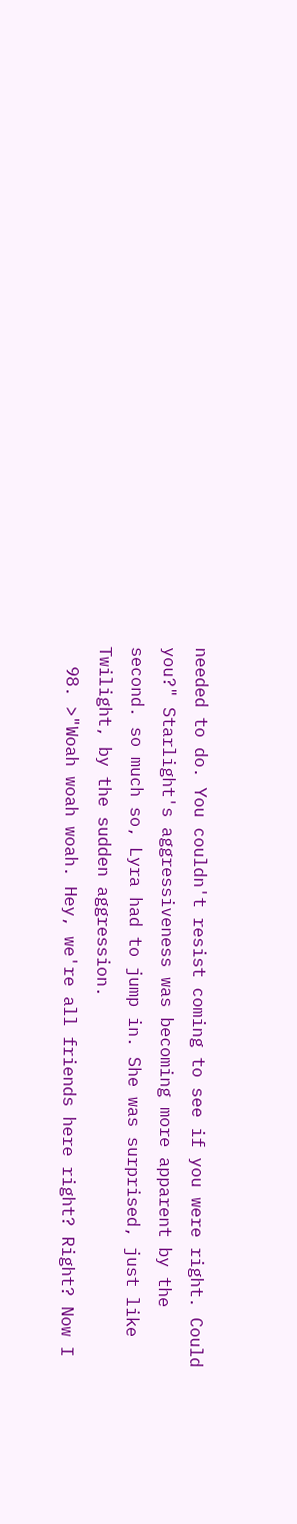needed to do. You couldn't resist coming to see if you were right. Could you?" Starlight's aggressiveness was becoming more apparent by the second. so much so, Lyra had to jump in. She was surprised, just like Twilight, by the sudden aggression.
  98. >"Woah woah woah. Hey, we're all friends here right? Right? Now I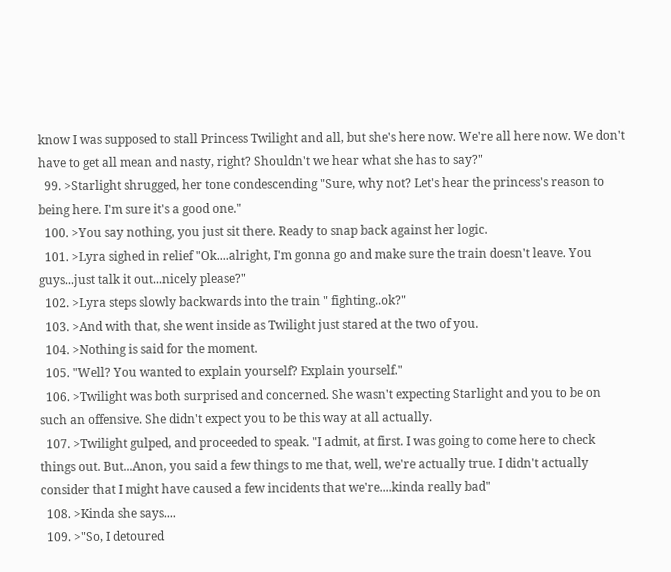know I was supposed to stall Princess Twilight and all, but she's here now. We're all here now. We don't have to get all mean and nasty, right? Shouldn't we hear what she has to say?"
  99. >Starlight shrugged, her tone condescending "Sure, why not? Let's hear the princess's reason to being here. I'm sure it's a good one."
  100. >You say nothing, you just sit there. Ready to snap back against her logic.
  101. >Lyra sighed in relief "Ok....alright, I'm gonna go and make sure the train doesn't leave. You guys...just talk it out...nicely please?"
  102. >Lyra steps slowly backwards into the train " fighting..ok?"
  103. >And with that, she went inside as Twilight just stared at the two of you.
  104. >Nothing is said for the moment.
  105. "Well? You wanted to explain yourself? Explain yourself."
  106. >Twilight was both surprised and concerned. She wasn't expecting Starlight and you to be on such an offensive. She didn't expect you to be this way at all actually.
  107. >Twilight gulped, and proceeded to speak. "I admit, at first. I was going to come here to check things out. But...Anon, you said a few things to me that, well, we're actually true. I didn't actually consider that I might have caused a few incidents that we're....kinda really bad"
  108. >Kinda she says....
  109. >"So, I detoured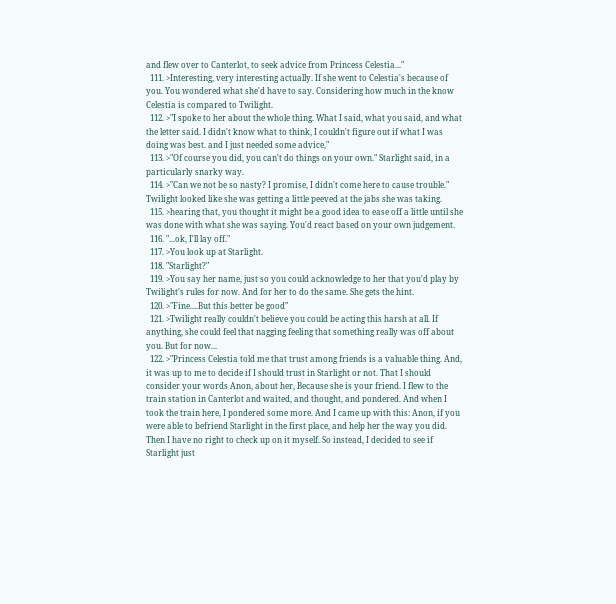and flew over to Canterlot, to seek advice from Princess Celestia..."
  111. >Interesting, very interesting actually. If she went to Celestia's because of you. You wondered what she'd have to say. Considering how much in the know Celestia is compared to Twilight.
  112. >"I spoke to her about the whole thing. What I said, what you said, and what the letter said. I didn't know what to think, I couldn't figure out if what I was doing was best. and I just needed some advice,"
  113. >"Of course you did, you can't do things on your own." Starlight said, in a particularly snarky way.
  114. >"Can we not be so nasty? I promise, I didn't come here to cause trouble." Twilight looked like she was getting a little peeved at the jabs she was taking.
  115. >hearing that, you thought it might be a good idea to ease off a little until she was done with what she was saying. You'd react based on your own judgement.
  116. "...ok, I'll lay off."
  117. >You look up at Starlight.
  118. "Starlight?"
  119. >You say her name, just so you could acknowledge to her that you'd play by Twilight's rules for now. And for her to do the same. She gets the hint.
  120. >"Fine....But this better be good"
  121. >Twilight really couldn't believe you could be acting this harsh at all. If anything, she could feel that nagging feeling that something really was off about you. But for now...
  122. >"Princess Celestia told me that trust among friends is a valuable thing. And, it was up to me to decide if I should trust in Starlight or not. That I should consider your words Anon, about her, Because she is your friend. I flew to the train station in Canterlot and waited, and thought, and pondered. And when I took the train here, I pondered some more. And I came up with this: Anon, if you were able to befriend Starlight in the first place, and help her the way you did. Then I have no right to check up on it myself. So instead, I decided to see if Starlight just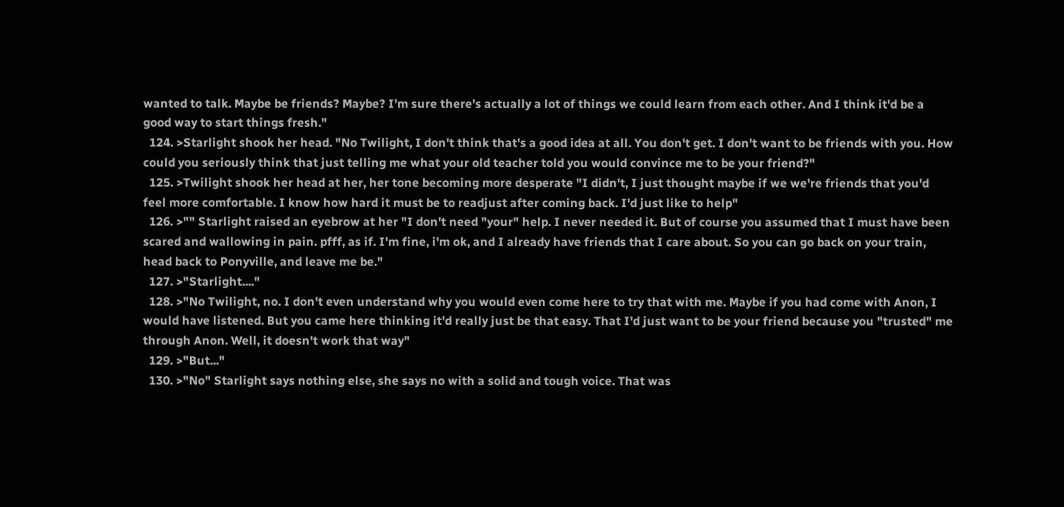wanted to talk. Maybe be friends? Maybe? I'm sure there's actually a lot of things we could learn from each other. And I think it'd be a good way to start things fresh."
  124. >Starlight shook her head. "No Twilight, I don't think that's a good idea at all. You don't get. I don't want to be friends with you. How could you seriously think that just telling me what your old teacher told you would convince me to be your friend?"
  125. >Twilight shook her head at her, her tone becoming more desperate "I didn't, I just thought maybe if we we're friends that you'd feel more comfortable. I know how hard it must be to readjust after coming back. I'd just like to help"
  126. >"" Starlight raised an eyebrow at her "I don't need "your" help. I never needed it. But of course you assumed that I must have been scared and wallowing in pain. pfff, as if. I'm fine, i'm ok, and I already have friends that I care about. So you can go back on your train, head back to Ponyville, and leave me be."
  127. >"Starlight...."
  128. >"No Twilight, no. I don't even understand why you would even come here to try that with me. Maybe if you had come with Anon, I would have listened. But you came here thinking it'd really just be that easy. That I'd just want to be your friend because you "trusted" me through Anon. Well, it doesn't work that way"
  129. >"But..."
  130. >"No" Starlight says nothing else, she says no with a solid and tough voice. That was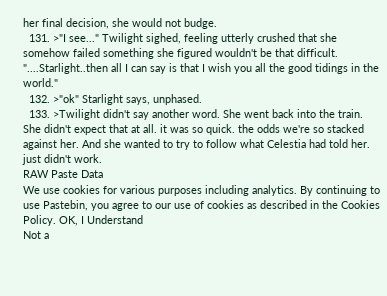her final decision, she would not budge.
  131. >"I see..." Twilight sighed, feeling utterly crushed that she somehow failed something she figured wouldn't be that difficult. "....Starlight..then all I can say is that I wish you all the good tidings in the world."
  132. >"ok" Starlight says, unphased.
  133. >Twilight didn't say another word. She went back into the train. She didn't expect that at all. it was so quick. the odds we're so stacked against her. And she wanted to try to follow what Celestia had told her. just didn't work.
RAW Paste Data
We use cookies for various purposes including analytics. By continuing to use Pastebin, you agree to our use of cookies as described in the Cookies Policy. OK, I Understand
Not a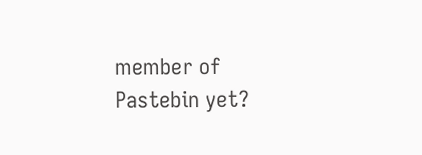member of Pastebin yet?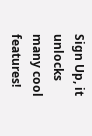Sign Up, it unlocks many cool features!